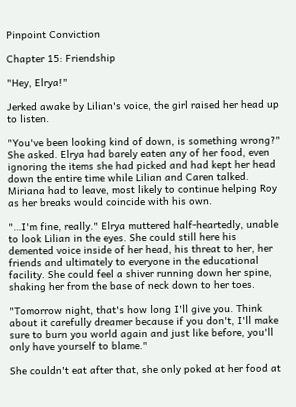Pinpoint Conviction

Chapter 15: Friendship

"Hey, Elrya!"

Jerked awake by Lilian's voice, the girl raised her head up to listen.

"You've been looking kind of down, is something wrong?" She asked. Elrya had barely eaten any of her food, even ignoring the items she had picked and had kept her head down the entire time while Lilian and Caren talked. Miriana had to leave, most likely to continue helping Roy as her breaks would coincide with his own.

"…I'm fine, really." Elrya muttered half-heartedly, unable to look Lilian in the eyes. She could still here his demented voice inside of her head, his threat to her, her friends and ultimately to everyone in the educational facility. She could feel a shiver running down her spine, shaking her from the base of neck down to her toes.

"Tomorrow night, that's how long I'll give you. Think about it carefully dreamer because if you don't, I'll make sure to burn you world again and just like before, you'll only have yourself to blame."

She couldn't eat after that, she only poked at her food at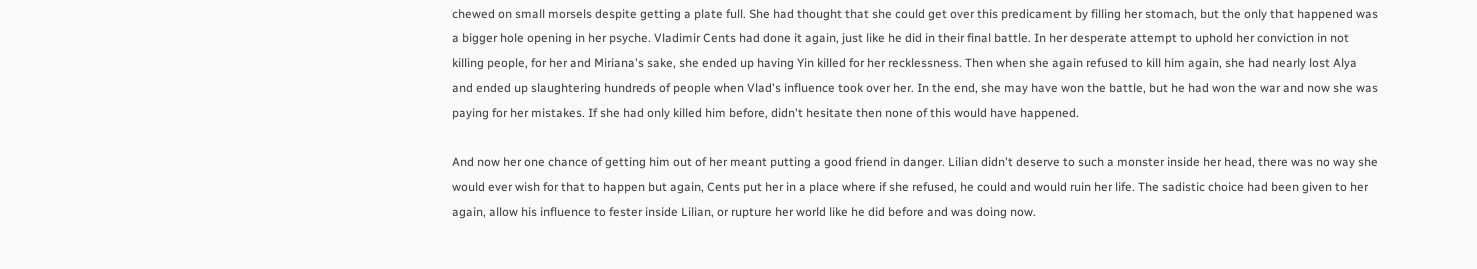chewed on small morsels despite getting a plate full. She had thought that she could get over this predicament by filling her stomach, but the only that happened was a bigger hole opening in her psyche. Vladimir Cents had done it again, just like he did in their final battle. In her desperate attempt to uphold her conviction in not killing people, for her and Miriana's sake, she ended up having Yin killed for her recklessness. Then when she again refused to kill him again, she had nearly lost Alya and ended up slaughtering hundreds of people when Vlad's influence took over her. In the end, she may have won the battle, but he had won the war and now she was paying for her mistakes. If she had only killed him before, didn't hesitate then none of this would have happened.

And now her one chance of getting him out of her meant putting a good friend in danger. Lilian didn't deserve to such a monster inside her head, there was no way she would ever wish for that to happen but again, Cents put her in a place where if she refused, he could and would ruin her life. The sadistic choice had been given to her again, allow his influence to fester inside Lilian, or rupture her world like he did before and was doing now.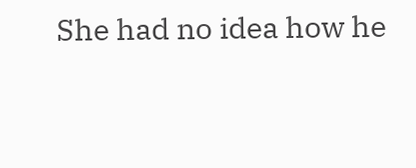She had no idea how he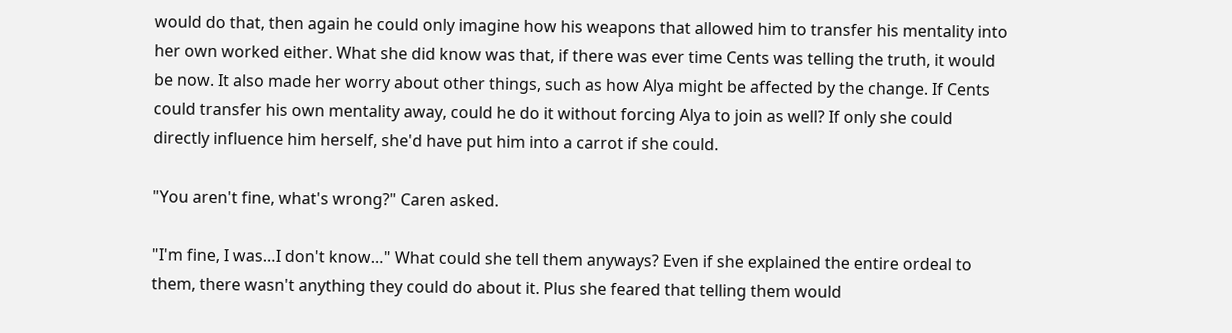would do that, then again he could only imagine how his weapons that allowed him to transfer his mentality into her own worked either. What she did know was that, if there was ever time Cents was telling the truth, it would be now. It also made her worry about other things, such as how Alya might be affected by the change. If Cents could transfer his own mentality away, could he do it without forcing Alya to join as well? If only she could directly influence him herself, she'd have put him into a carrot if she could.

"You aren't fine, what's wrong?" Caren asked.

"I'm fine, I was…I don't know…" What could she tell them anyways? Even if she explained the entire ordeal to them, there wasn't anything they could do about it. Plus she feared that telling them would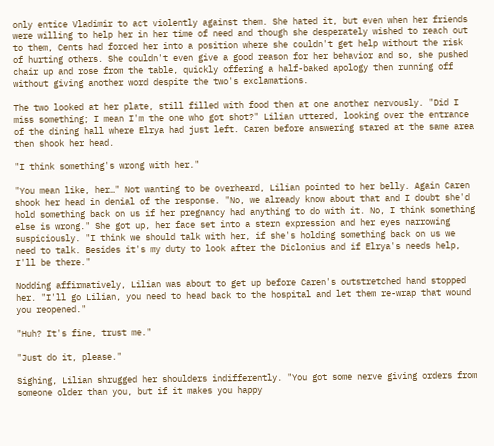only entice Vladimir to act violently against them. She hated it, but even when her friends were willing to help her in her time of need and though she desperately wished to reach out to them, Cents had forced her into a position where she couldn't get help without the risk of hurting others. She couldn't even give a good reason for her behavior and so, she pushed chair up and rose from the table, quickly offering a half-baked apology then running off without giving another word despite the two's exclamations.

The two looked at her plate, still filled with food then at one another nervously. "Did I miss something; I mean I'm the one who got shot?" Lilian uttered, looking over the entrance of the dining hall where Elrya had just left. Caren before answering stared at the same area then shook her head.

"I think something's wrong with her."

"You mean like, her…" Not wanting to be overheard, Lilian pointed to her belly. Again Caren shook her head in denial of the response. "No, we already know about that and I doubt she'd hold something back on us if her pregnancy had anything to do with it. No, I think something else is wrong." She got up, her face set into a stern expression and her eyes narrowing suspiciously. "I think we should talk with her, if she's holding something back on us we need to talk. Besides it's my duty to look after the Diclonius and if Elrya's needs help, I'll be there."

Nodding affirmatively, Lilian was about to get up before Caren's outstretched hand stopped her. "I'll go Lilian, you need to head back to the hospital and let them re-wrap that wound you reopened."

"Huh? It's fine, trust me."

"Just do it, please."

Sighing, Lilian shrugged her shoulders indifferently. "You got some nerve giving orders from someone older than you, but if it makes you happy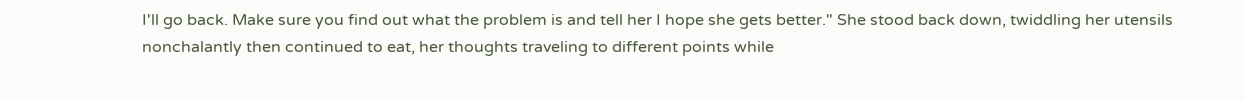I'll go back. Make sure you find out what the problem is and tell her I hope she gets better." She stood back down, twiddling her utensils nonchalantly then continued to eat, her thoughts traveling to different points while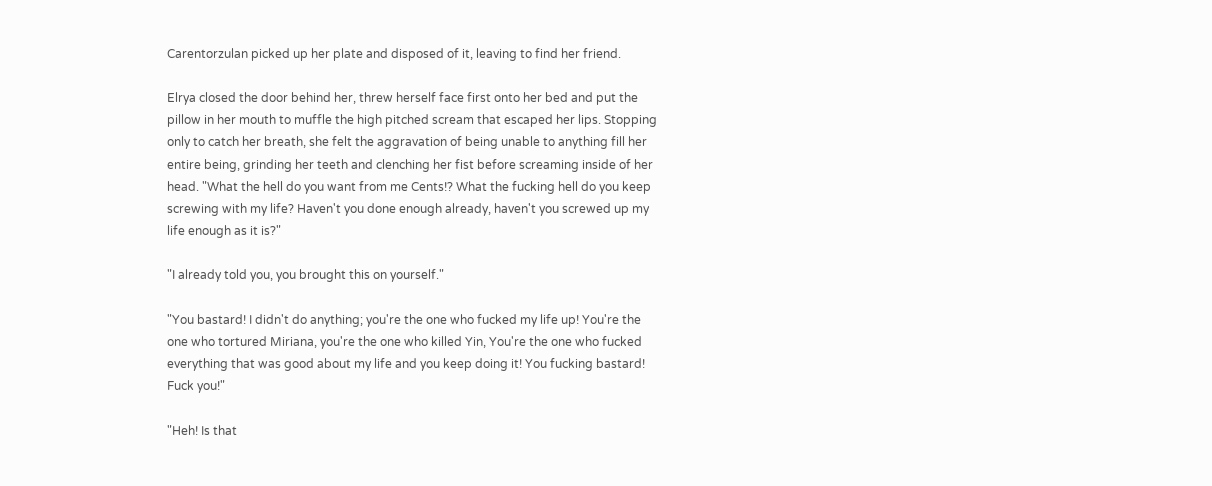Carentorzulan picked up her plate and disposed of it, leaving to find her friend.

Elrya closed the door behind her, threw herself face first onto her bed and put the pillow in her mouth to muffle the high pitched scream that escaped her lips. Stopping only to catch her breath, she felt the aggravation of being unable to anything fill her entire being, grinding her teeth and clenching her fist before screaming inside of her head. "What the hell do you want from me Cents!? What the fucking hell do you keep screwing with my life? Haven't you done enough already, haven't you screwed up my life enough as it is?"

"I already told you, you brought this on yourself."

"You bastard! I didn't do anything; you're the one who fucked my life up! You're the one who tortured Miriana, you're the one who killed Yin, You're the one who fucked everything that was good about my life and you keep doing it! You fucking bastard! Fuck you!"

"Heh! Is that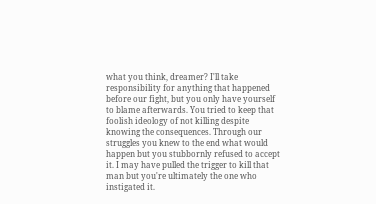what you think, dreamer? I'll take responsibility for anything that happened before our fight, but you only have yourself to blame afterwards. You tried to keep that foolish ideology of not killing despite knowing the consequences. Through our struggles you knew to the end what would happen but you stubbornly refused to accept it. I may have pulled the trigger to kill that man but you're ultimately the one who instigated it.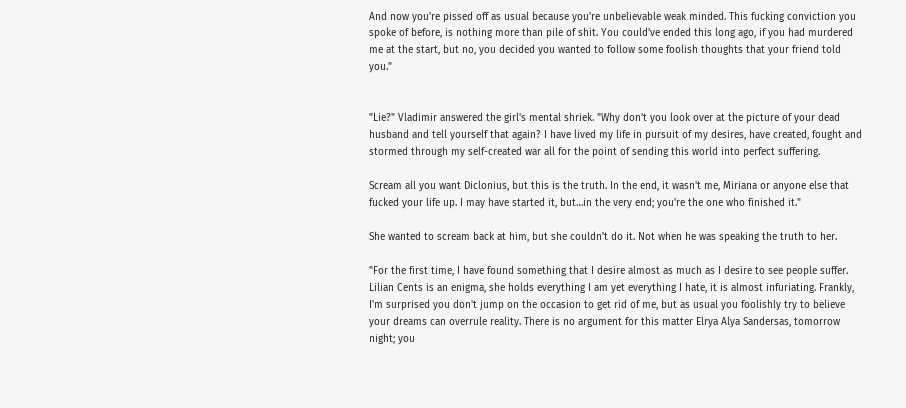And now you're pissed off as usual because you're unbelievable weak minded. This fucking conviction you spoke of before, is nothing more than pile of shit. You could've ended this long ago, if you had murdered me at the start, but no, you decided you wanted to follow some foolish thoughts that your friend told you."


"Lie?" Vladimir answered the girl's mental shriek. "Why don't you look over at the picture of your dead husband and tell yourself that again? I have lived my life in pursuit of my desires, have created, fought and stormed through my self-created war all for the point of sending this world into perfect suffering.

Scream all you want Diclonius, but this is the truth. In the end, it wasn't me, Miriana or anyone else that fucked your life up. I may have started it, but…in the very end; you're the one who finished it."

She wanted to scream back at him, but she couldn't do it. Not when he was speaking the truth to her.

"For the first time, I have found something that I desire almost as much as I desire to see people suffer. Lilian Cents is an enigma, she holds everything I am yet everything I hate, it is almost infuriating. Frankly, I'm surprised you don't jump on the occasion to get rid of me, but as usual you foolishly try to believe your dreams can overrule reality. There is no argument for this matter Elrya Alya Sandersas, tomorrow night; you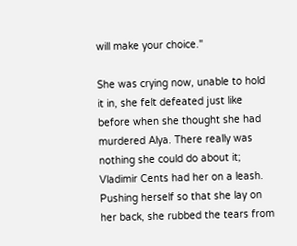will make your choice."

She was crying now, unable to hold it in, she felt defeated just like before when she thought she had murdered Alya. There really was nothing she could do about it; Vladimir Cents had her on a leash. Pushing herself so that she lay on her back, she rubbed the tears from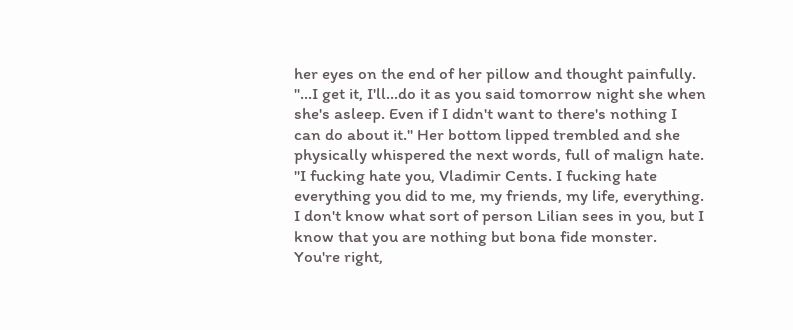her eyes on the end of her pillow and thought painfully. "…I get it, I'll…do it as you said tomorrow night she when she's asleep. Even if I didn't want to there's nothing I can do about it." Her bottom lipped trembled and she physically whispered the next words, full of malign hate. "I fucking hate you, Vladimir Cents. I fucking hate everything you did to me, my friends, my life, everything. I don't know what sort of person Lilian sees in you, but I know that you are nothing but bona fide monster. You're right,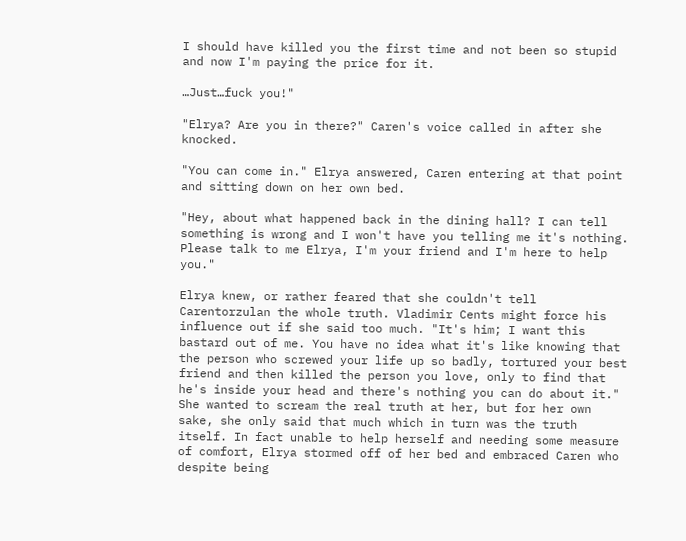I should have killed you the first time and not been so stupid and now I'm paying the price for it.

…Just…fuck you!"

"Elrya? Are you in there?" Caren's voice called in after she knocked.

"You can come in." Elrya answered, Caren entering at that point and sitting down on her own bed.

"Hey, about what happened back in the dining hall? I can tell something is wrong and I won't have you telling me it's nothing. Please talk to me Elrya, I'm your friend and I'm here to help you."

Elrya knew, or rather feared that she couldn't tell Carentorzulan the whole truth. Vladimir Cents might force his influence out if she said too much. "It's him; I want this bastard out of me. You have no idea what it's like knowing that the person who screwed your life up so badly, tortured your best friend and then killed the person you love, only to find that he's inside your head and there's nothing you can do about it." She wanted to scream the real truth at her, but for her own sake, she only said that much which in turn was the truth itself. In fact unable to help herself and needing some measure of comfort, Elrya stormed off of her bed and embraced Caren who despite being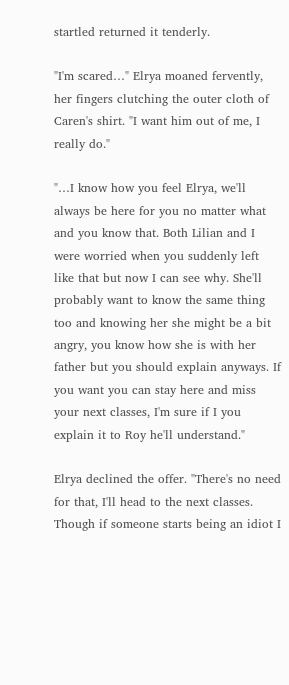startled returned it tenderly.

"I'm scared…" Elrya moaned fervently, her fingers clutching the outer cloth of Caren's shirt. "I want him out of me, I really do."

"…I know how you feel Elrya, we'll always be here for you no matter what and you know that. Both Lilian and I were worried when you suddenly left like that but now I can see why. She'll probably want to know the same thing too and knowing her she might be a bit angry, you know how she is with her father but you should explain anyways. If you want you can stay here and miss your next classes, I'm sure if I you explain it to Roy he'll understand."

Elrya declined the offer. "There's no need for that, I'll head to the next classes. Though if someone starts being an idiot I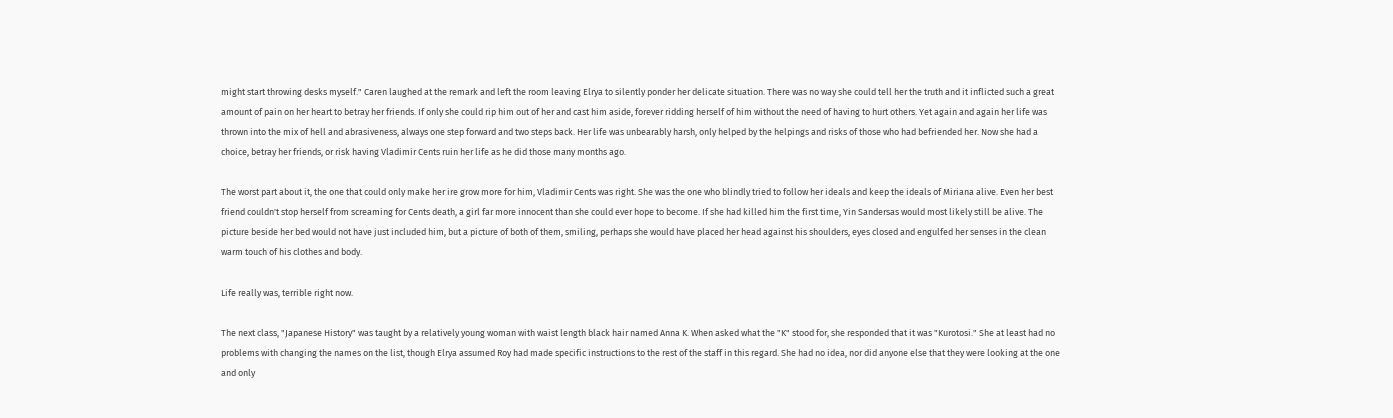might start throwing desks myself." Caren laughed at the remark and left the room leaving Elrya to silently ponder her delicate situation. There was no way she could tell her the truth and it inflicted such a great amount of pain on her heart to betray her friends. If only she could rip him out of her and cast him aside, forever ridding herself of him without the need of having to hurt others. Yet again and again her life was thrown into the mix of hell and abrasiveness, always one step forward and two steps back. Her life was unbearably harsh, only helped by the helpings and risks of those who had befriended her. Now she had a choice, betray her friends, or risk having Vladimir Cents ruin her life as he did those many months ago.

The worst part about it, the one that could only make her ire grow more for him, Vladimir Cents was right. She was the one who blindly tried to follow her ideals and keep the ideals of Miriana alive. Even her best friend couldn't stop herself from screaming for Cents death, a girl far more innocent than she could ever hope to become. If she had killed him the first time, Yin Sandersas would most likely still be alive. The picture beside her bed would not have just included him, but a picture of both of them, smiling, perhaps she would have placed her head against his shoulders, eyes closed and engulfed her senses in the clean warm touch of his clothes and body.

Life really was, terrible right now.

The next class, "Japanese History" was taught by a relatively young woman with waist length black hair named Anna K. When asked what the "K" stood for, she responded that it was "Kurotosi." She at least had no problems with changing the names on the list, though Elrya assumed Roy had made specific instructions to the rest of the staff in this regard. She had no idea, nor did anyone else that they were looking at the one and only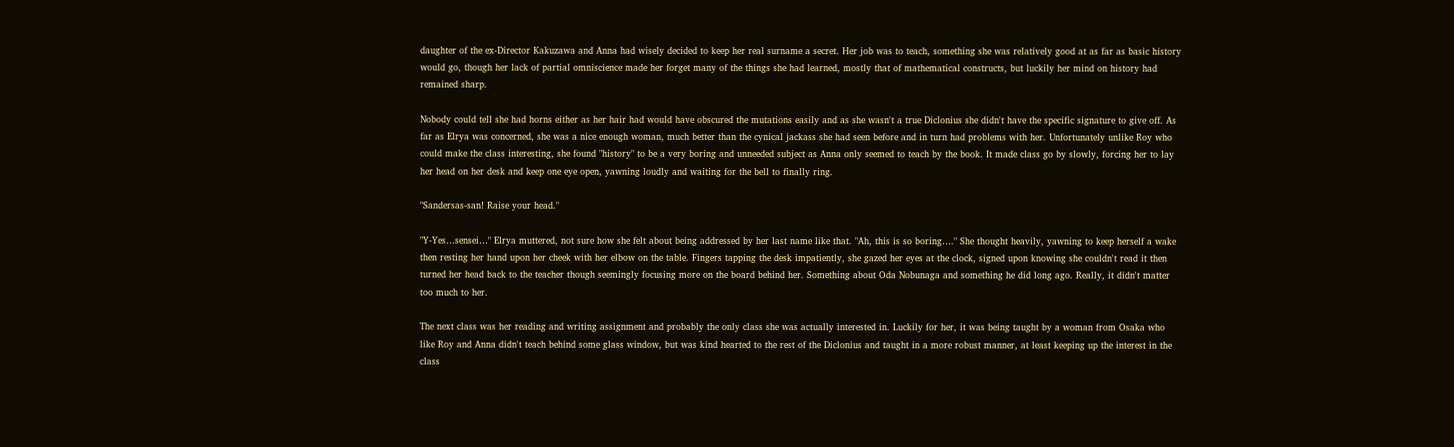daughter of the ex-Director Kakuzawa and Anna had wisely decided to keep her real surname a secret. Her job was to teach, something she was relatively good at as far as basic history would go, though her lack of partial omniscience made her forget many of the things she had learned, mostly that of mathematical constructs, but luckily her mind on history had remained sharp.

Nobody could tell she had horns either as her hair had would have obscured the mutations easily and as she wasn't a true Diclonius she didn't have the specific signature to give off. As far as Elrya was concerned, she was a nice enough woman, much better than the cynical jackass she had seen before and in turn had problems with her. Unfortunately unlike Roy who could make the class interesting, she found "history" to be a very boring and unneeded subject as Anna only seemed to teach by the book. It made class go by slowly, forcing her to lay her head on her desk and keep one eye open, yawning loudly and waiting for the bell to finally ring.

"Sandersas-san! Raise your head."

"Y-Yes…sensei…" Elrya muttered, not sure how she felt about being addressed by her last name like that. "Ah, this is so boring…." She thought heavily, yawning to keep herself a wake then resting her hand upon her cheek with her elbow on the table. Fingers tapping the desk impatiently, she gazed her eyes at the clock, signed upon knowing she couldn't read it then turned her head back to the teacher though seemingly focusing more on the board behind her. Something about Oda Nobunaga and something he did long ago. Really, it didn't matter too much to her.

The next class was her reading and writing assignment and probably the only class she was actually interested in. Luckily for her, it was being taught by a woman from Osaka who like Roy and Anna didn't teach behind some glass window, but was kind hearted to the rest of the Diclonius and taught in a more robust manner, at least keeping up the interest in the class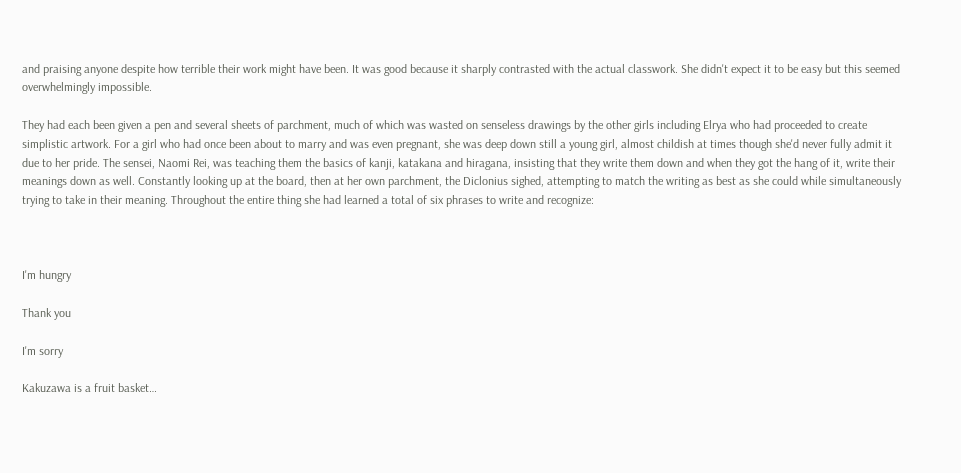and praising anyone despite how terrible their work might have been. It was good because it sharply contrasted with the actual classwork. She didn't expect it to be easy but this seemed overwhelmingly impossible.

They had each been given a pen and several sheets of parchment, much of which was wasted on senseless drawings by the other girls including Elrya who had proceeded to create simplistic artwork. For a girl who had once been about to marry and was even pregnant, she was deep down still a young girl, almost childish at times though she'd never fully admit it due to her pride. The sensei, Naomi Rei, was teaching them the basics of kanji, katakana and hiragana, insisting that they write them down and when they got the hang of it, write their meanings down as well. Constantly looking up at the board, then at her own parchment, the Diclonius sighed, attempting to match the writing as best as she could while simultaneously trying to take in their meaning. Throughout the entire thing she had learned a total of six phrases to write and recognize:



I'm hungry

Thank you

I'm sorry

Kakuzawa is a fruit basket…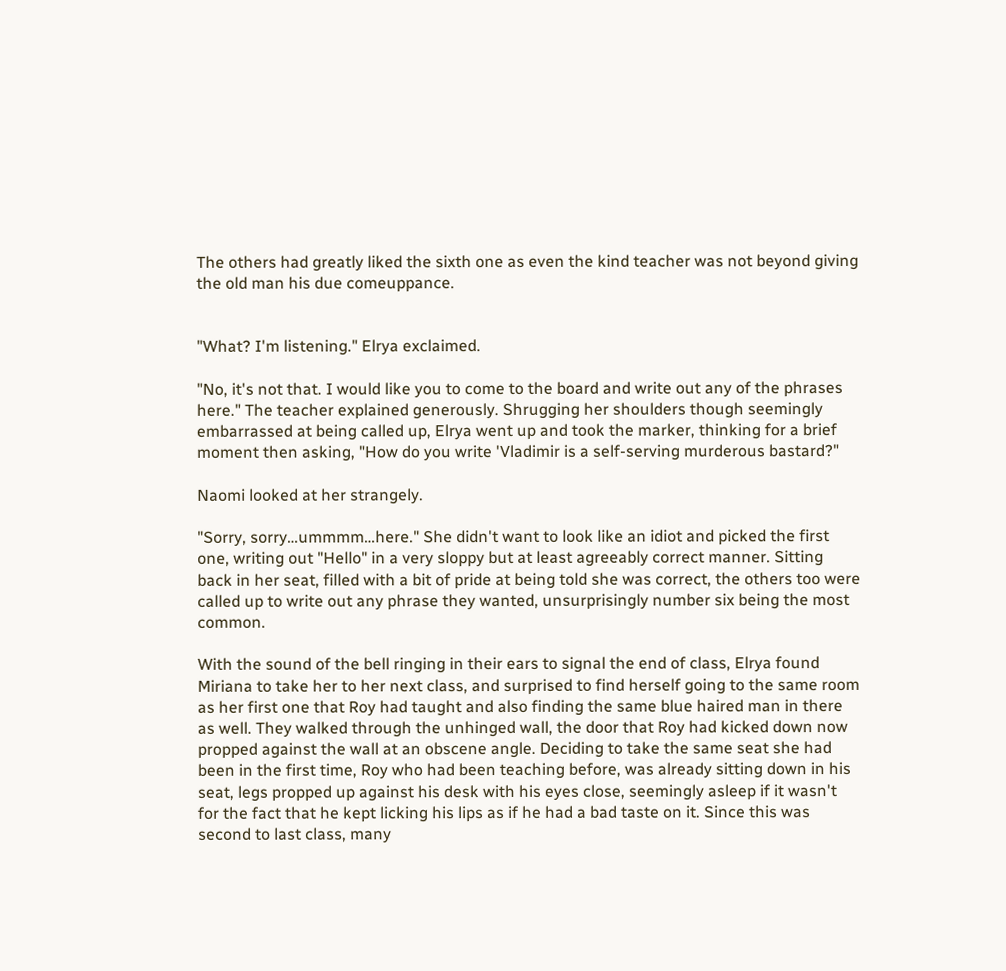The others had greatly liked the sixth one as even the kind teacher was not beyond giving the old man his due comeuppance.


"What? I'm listening." Elrya exclaimed.

"No, it's not that. I would like you to come to the board and write out any of the phrases here." The teacher explained generously. Shrugging her shoulders though seemingly embarrassed at being called up, Elrya went up and took the marker, thinking for a brief moment then asking, "How do you write 'Vladimir is a self-serving murderous bastard?"

Naomi looked at her strangely.

"Sorry, sorry…ummmm…here." She didn't want to look like an idiot and picked the first one, writing out "Hello" in a very sloppy but at least agreeably correct manner. Sitting back in her seat, filled with a bit of pride at being told she was correct, the others too were called up to write out any phrase they wanted, unsurprisingly number six being the most common.

With the sound of the bell ringing in their ears to signal the end of class, Elrya found Miriana to take her to her next class, and surprised to find herself going to the same room as her first one that Roy had taught and also finding the same blue haired man in there as well. They walked through the unhinged wall, the door that Roy had kicked down now propped against the wall at an obscene angle. Deciding to take the same seat she had been in the first time, Roy who had been teaching before, was already sitting down in his seat, legs propped up against his desk with his eyes close, seemingly asleep if it wasn't for the fact that he kept licking his lips as if he had a bad taste on it. Since this was second to last class, many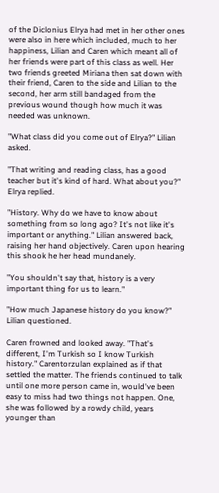of the Diclonius Elrya had met in her other ones were also in here which included, much to her happiness, Lilian and Caren which meant all of her friends were part of this class as well. Her two friends greeted Miriana then sat down with their friend, Caren to the side and Lilian to the second, her arm still bandaged from the previous wound though how much it was needed was unknown.

"What class did you come out of Elrya?" Lilian asked.

"That writing and reading class, has a good teacher but it's kind of hard. What about you?" Elrya replied.

"History. Why do we have to know about something from so long ago? It's not like it's important or anything." Lilian answered back, raising her hand objectively. Caren upon hearing this shook he her head mundanely.

"You shouldn't say that, history is a very important thing for us to learn."

"How much Japanese history do you know?" Lilian questioned.

Caren frowned and looked away. "That's different, I'm Turkish so I know Turkish history." Carentorzulan explained as if that settled the matter. The friends continued to talk until one more person came in, would've been easy to miss had two things not happen. One, she was followed by a rowdy child, years younger than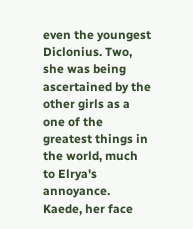even the youngest Diclonius. Two, she was being ascertained by the other girls as a one of the greatest things in the world, much to Elrya's annoyance. Kaede, her face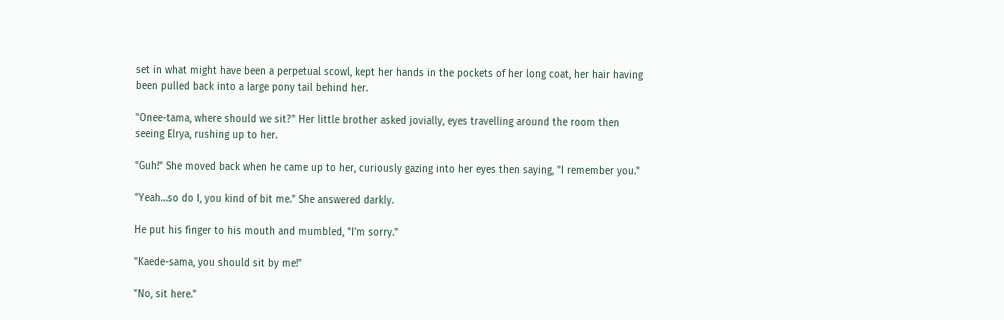set in what might have been a perpetual scowl, kept her hands in the pockets of her long coat, her hair having been pulled back into a large pony tail behind her.

"Onee-tama, where should we sit?" Her little brother asked jovially, eyes travelling around the room then seeing Elrya, rushing up to her.

"Guh!" She moved back when he came up to her, curiously gazing into her eyes then saying, "I remember you."

"Yeah…so do I, you kind of bit me." She answered darkly.

He put his finger to his mouth and mumbled, "I'm sorry."

"Kaede-sama, you should sit by me!"

"No, sit here."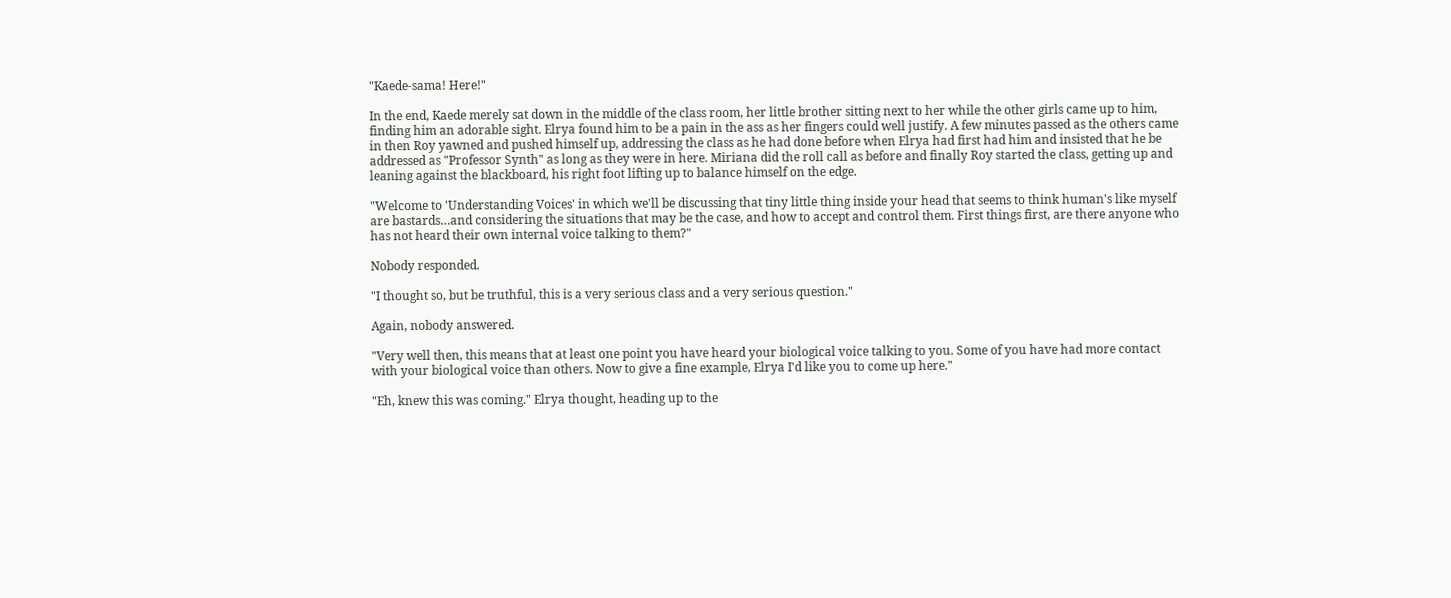"Kaede-sama! Here!"

In the end, Kaede merely sat down in the middle of the class room, her little brother sitting next to her while the other girls came up to him, finding him an adorable sight. Elrya found him to be a pain in the ass as her fingers could well justify. A few minutes passed as the others came in then Roy yawned and pushed himself up, addressing the class as he had done before when Elrya had first had him and insisted that he be addressed as "Professor Synth" as long as they were in here. Miriana did the roll call as before and finally Roy started the class, getting up and leaning against the blackboard, his right foot lifting up to balance himself on the edge.

"Welcome to 'Understanding Voices' in which we'll be discussing that tiny little thing inside your head that seems to think human's like myself are bastards…and considering the situations that may be the case, and how to accept and control them. First things first, are there anyone who has not heard their own internal voice talking to them?"

Nobody responded.

"I thought so, but be truthful, this is a very serious class and a very serious question."

Again, nobody answered.

"Very well then, this means that at least one point you have heard your biological voice talking to you. Some of you have had more contact with your biological voice than others. Now to give a fine example, Elrya I'd like you to come up here."

"Eh, knew this was coming." Elrya thought, heading up to the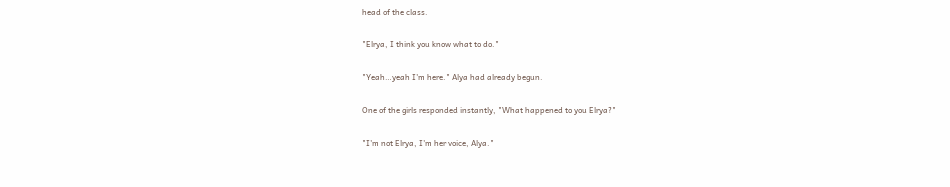head of the class.

"Elrya, I think you know what to do."

"Yeah…yeah I'm here." Alya had already begun.

One of the girls responded instantly, "What happened to you Elrya?"

"I'm not Elrya, I'm her voice, Alya."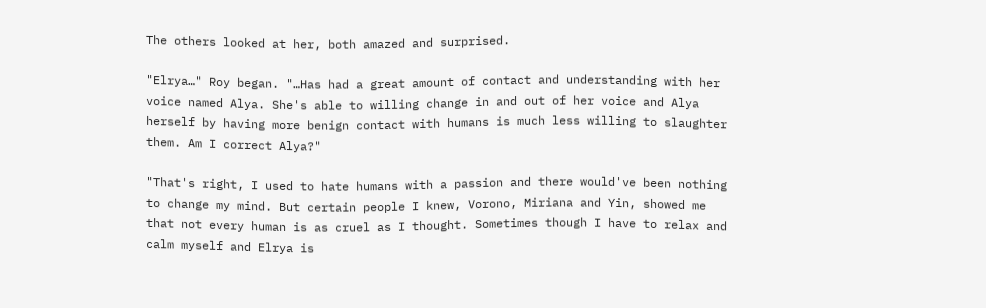The others looked at her, both amazed and surprised.

"Elrya…" Roy began. "…Has had a great amount of contact and understanding with her voice named Alya. She's able to willing change in and out of her voice and Alya herself by having more benign contact with humans is much less willing to slaughter them. Am I correct Alya?"

"That's right, I used to hate humans with a passion and there would've been nothing to change my mind. But certain people I knew, Vorono, Miriana and Yin, showed me that not every human is as cruel as I thought. Sometimes though I have to relax and calm myself and Elrya is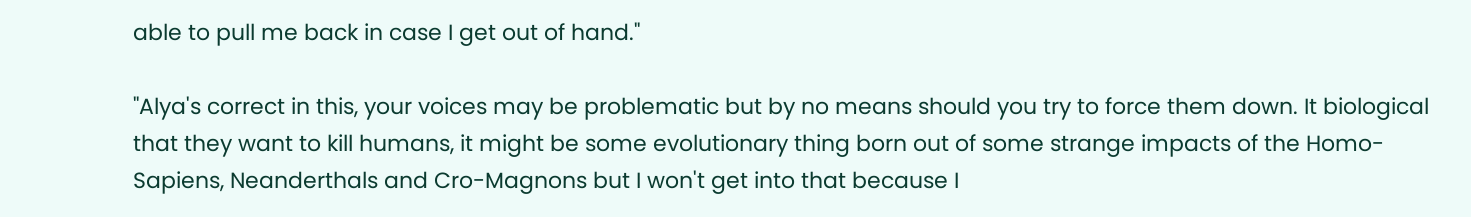able to pull me back in case I get out of hand."

"Alya's correct in this, your voices may be problematic but by no means should you try to force them down. It biological that they want to kill humans, it might be some evolutionary thing born out of some strange impacts of the Homo-Sapiens, Neanderthals and Cro-Magnons but I won't get into that because I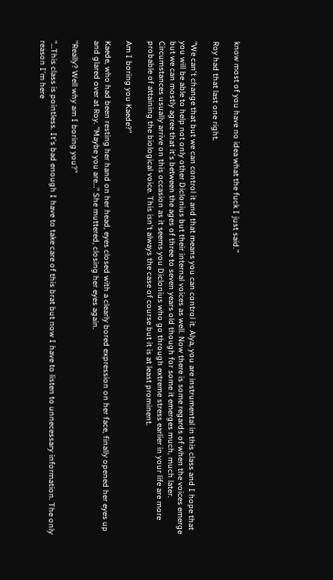know most of you have no idea what the fuck I just said."

Roy had that last one right.

"We can't change that but we can control it and that means you can control it. Alya, you are instrumental in this class and I hope that you will be able to help not only other Diclonius but their internal voices as well. Now there is some regards of when the voices emerge but we can mostly agree that it's between the ages of three to seven years old though for some it emerges much, much later. Circumstances usually arrive on this occasion as it seems you Diclonius who go through extreme stress earlier in your life are more probable of attaining the biological voice. This isn't always the case of course but it is at least prominent.

Am I boring you Kaede?"

Kaede, who had been resting her hand on her head, eyes closed with a clearly bored expression on her face, finally opened her eyes up and glared over at Roy. "Maybe you are…" She muttered, closing her eyes again.

"Really? Well why am I boring you?"

"…This class is pointless. It's bad enough I have to take care of this brat but now I have to listen to unnecessary information. The only reason I'm here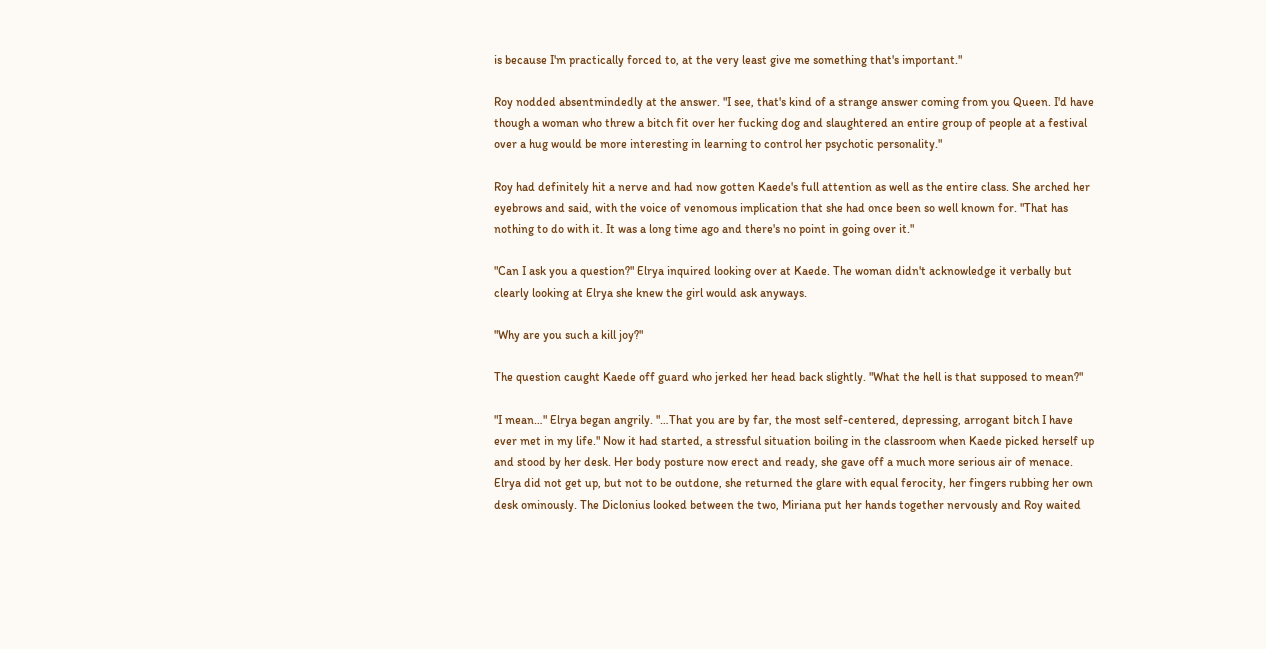is because I'm practically forced to, at the very least give me something that's important."

Roy nodded absentmindedly at the answer. "I see, that's kind of a strange answer coming from you Queen. I'd have though a woman who threw a bitch fit over her fucking dog and slaughtered an entire group of people at a festival over a hug would be more interesting in learning to control her psychotic personality."

Roy had definitely hit a nerve and had now gotten Kaede's full attention as well as the entire class. She arched her eyebrows and said, with the voice of venomous implication that she had once been so well known for. "That has nothing to do with it. It was a long time ago and there's no point in going over it."

"Can I ask you a question?" Elrya inquired looking over at Kaede. The woman didn't acknowledge it verbally but clearly looking at Elrya she knew the girl would ask anyways.

"Why are you such a kill joy?"

The question caught Kaede off guard who jerked her head back slightly. "What the hell is that supposed to mean?"

"I mean…" Elrya began angrily. "…That you are by far, the most self-centered, depressing, arrogant bitch I have ever met in my life." Now it had started, a stressful situation boiling in the classroom when Kaede picked herself up and stood by her desk. Her body posture now erect and ready, she gave off a much more serious air of menace. Elrya did not get up, but not to be outdone, she returned the glare with equal ferocity, her fingers rubbing her own desk ominously. The Diclonius looked between the two, Miriana put her hands together nervously and Roy waited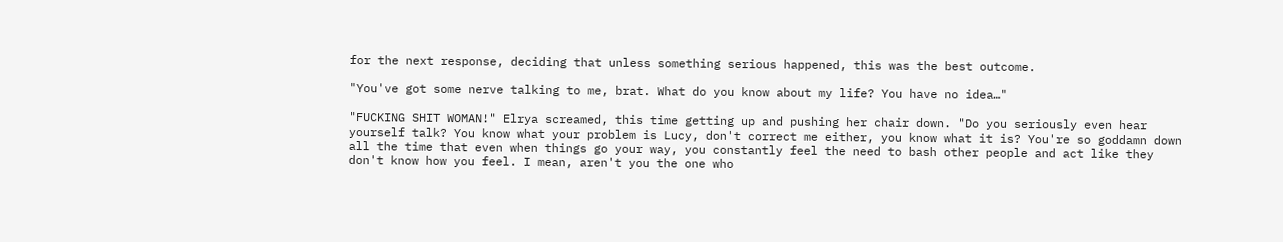for the next response, deciding that unless something serious happened, this was the best outcome.

"You've got some nerve talking to me, brat. What do you know about my life? You have no idea…"

"FUCKING SHIT WOMAN!" Elrya screamed, this time getting up and pushing her chair down. "Do you seriously even hear yourself talk? You know what your problem is Lucy, don't correct me either, you know what it is? You're so goddamn down all the time that even when things go your way, you constantly feel the need to bash other people and act like they don't know how you feel. I mean, aren't you the one who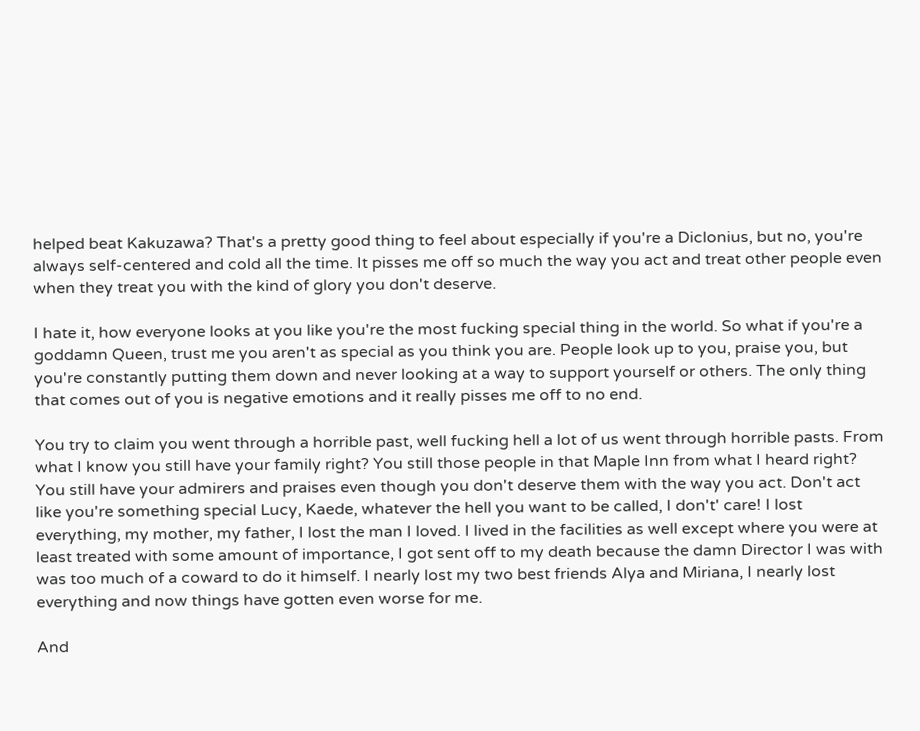helped beat Kakuzawa? That's a pretty good thing to feel about especially if you're a Diclonius, but no, you're always self-centered and cold all the time. It pisses me off so much the way you act and treat other people even when they treat you with the kind of glory you don't deserve.

I hate it, how everyone looks at you like you're the most fucking special thing in the world. So what if you're a goddamn Queen, trust me you aren't as special as you think you are. People look up to you, praise you, but you're constantly putting them down and never looking at a way to support yourself or others. The only thing that comes out of you is negative emotions and it really pisses me off to no end.

You try to claim you went through a horrible past, well fucking hell a lot of us went through horrible pasts. From what I know you still have your family right? You still those people in that Maple Inn from what I heard right? You still have your admirers and praises even though you don't deserve them with the way you act. Don't act like you're something special Lucy, Kaede, whatever the hell you want to be called, I don't' care! I lost everything, my mother, my father, I lost the man I loved. I lived in the facilities as well except where you were at least treated with some amount of importance, I got sent off to my death because the damn Director I was with was too much of a coward to do it himself. I nearly lost my two best friends Alya and Miriana, I nearly lost everything and now things have gotten even worse for me.

And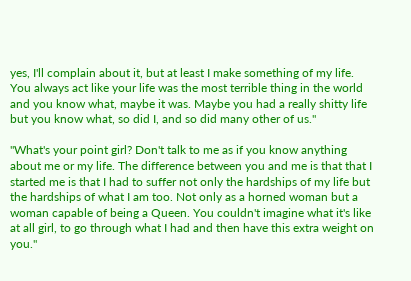yes, I'll complain about it, but at least I make something of my life. You always act like your life was the most terrible thing in the world and you know what, maybe it was. Maybe you had a really shitty life but you know what, so did I, and so did many other of us."

"What's your point girl? Don't talk to me as if you know anything about me or my life. The difference between you and me is that that I started me is that I had to suffer not only the hardships of my life but the hardships of what I am too. Not only as a horned woman but a woman capable of being a Queen. You couldn't imagine what it's like at all girl, to go through what I had and then have this extra weight on you."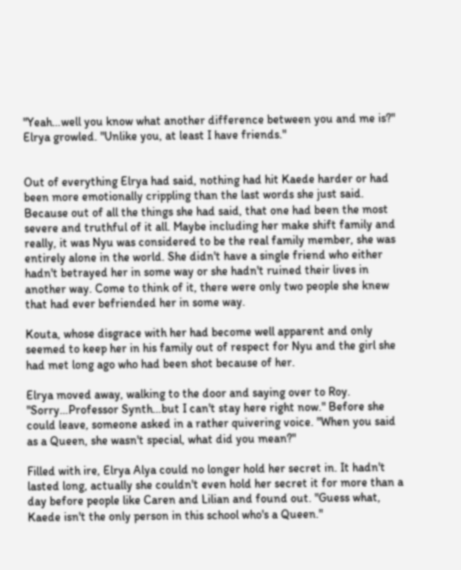"Yeah…well you know what another difference between you and me is?" Elrya growled. "Unlike you, at least I have friends."


Out of everything Elrya had said, nothing had hit Kaede harder or had been more emotionally crippling than the last words she just said. Because out of all the things she had said, that one had been the most severe and truthful of it all. Maybe including her make shift family and really, it was Nyu was considered to be the real family member, she was entirely alone in the world. She didn't have a single friend who either hadn't betrayed her in some way or she hadn't ruined their lives in another way. Come to think of it, there were only two people she knew that had ever befriended her in some way.

Kouta, whose disgrace with her had become well apparent and only seemed to keep her in his family out of respect for Nyu and the girl she had met long ago who had been shot because of her.

Elrya moved away, walking to the door and saying over to Roy. "Sorry…Professor Synth…but I can't stay here right now." Before she could leave, someone asked in a rather quivering voice. "When you said as a Queen, she wasn't special, what did you mean?"

Filled with ire, Elrya Alya could no longer hold her secret in. It hadn't lasted long, actually she couldn't even hold her secret it for more than a day before people like Caren and Lilian and found out. "Guess what, Kaede isn't the only person in this school who's a Queen."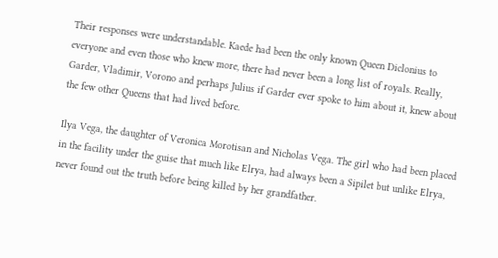Their responses were understandable. Kaede had been the only known Queen Diclonius to everyone and even those who knew more, there had never been a long list of royals. Really, Garder, Vladimir, Vorono and perhaps Julius if Garder ever spoke to him about it, knew about the few other Queens that had lived before.

Ilya Vega, the daughter of Veronica Morotisan and Nicholas Vega. The girl who had been placed in the facility under the guise that much like Elrya, had always been a Sipilet but unlike Elrya, never found out the truth before being killed by her grandfather.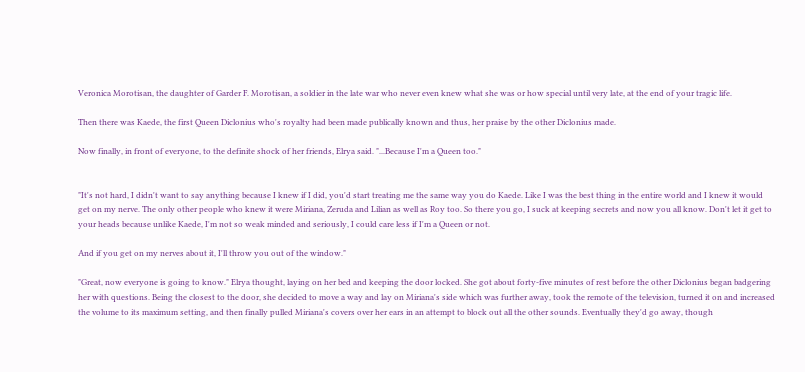Veronica Morotisan, the daughter of Garder F. Morotisan, a soldier in the late war who never even knew what she was or how special until very late, at the end of your tragic life.

Then there was Kaede, the first Queen Diclonius who's royalty had been made publically known and thus, her praise by the other Diclonius made.

Now finally, in front of everyone, to the definite shock of her friends, Elrya said. "...Because I'm a Queen too."


"It's not hard, I didn't want to say anything because I knew if I did, you'd start treating me the same way you do Kaede. Like I was the best thing in the entire world and I knew it would get on my nerve. The only other people who knew it were Miriana, Zeruda and Lilian as well as Roy too. So there you go, I suck at keeping secrets and now you all know. Don't let it get to your heads because unlike Kaede, I'm not so weak minded and seriously, I could care less if I'm a Queen or not.

And if you get on my nerves about it, I'll throw you out of the window."

"Great, now everyone is going to know." Elrya thought, laying on her bed and keeping the door locked. She got about forty-five minutes of rest before the other Diclonius began badgering her with questions. Being the closest to the door, she decided to move a way and lay on Miriana's side which was further away, took the remote of the television, turned it on and increased the volume to its maximum setting, and then finally pulled Miriana's covers over her ears in an attempt to block out all the other sounds. Eventually they'd go away, though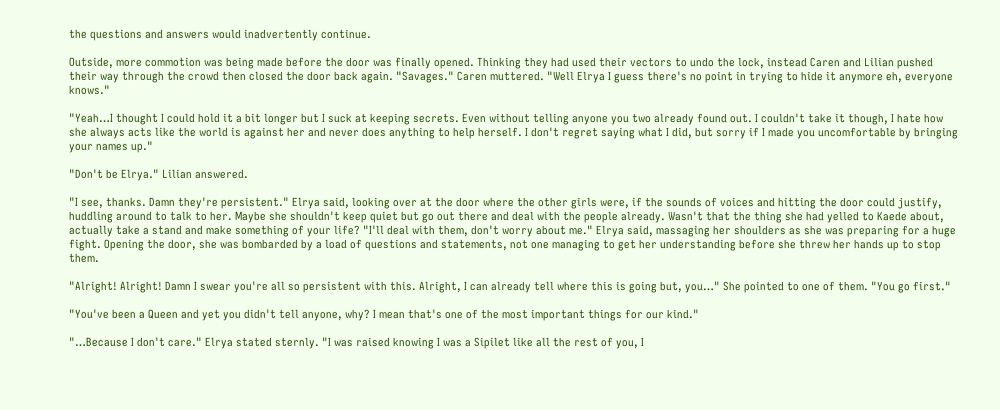the questions and answers would inadvertently continue.

Outside, more commotion was being made before the door was finally opened. Thinking they had used their vectors to undo the lock, instead Caren and Lilian pushed their way through the crowd then closed the door back again. "Savages." Caren muttered. "Well Elrya I guess there's no point in trying to hide it anymore eh, everyone knows."

"Yeah…I thought I could hold it a bit longer but I suck at keeping secrets. Even without telling anyone you two already found out. I couldn't take it though, I hate how she always acts like the world is against her and never does anything to help herself. I don't regret saying what I did, but sorry if I made you uncomfortable by bringing your names up."

"Don't be Elrya." Lilian answered.

"I see, thanks. Damn they're persistent." Elrya said, looking over at the door where the other girls were, if the sounds of voices and hitting the door could justify, huddling around to talk to her. Maybe she shouldn't keep quiet but go out there and deal with the people already. Wasn't that the thing she had yelled to Kaede about, actually take a stand and make something of your life? "I'll deal with them, don't worry about me." Elrya said, massaging her shoulders as she was preparing for a huge fight. Opening the door, she was bombarded by a load of questions and statements, not one managing to get her understanding before she threw her hands up to stop them.

"Alright! Alright! Damn I swear you're all so persistent with this. Alright, I can already tell where this is going but, you…" She pointed to one of them. "You go first."

"You've been a Queen and yet you didn't tell anyone, why? I mean that's one of the most important things for our kind."

"…Because I don't care." Elrya stated sternly. "I was raised knowing I was a Sipilet like all the rest of you, I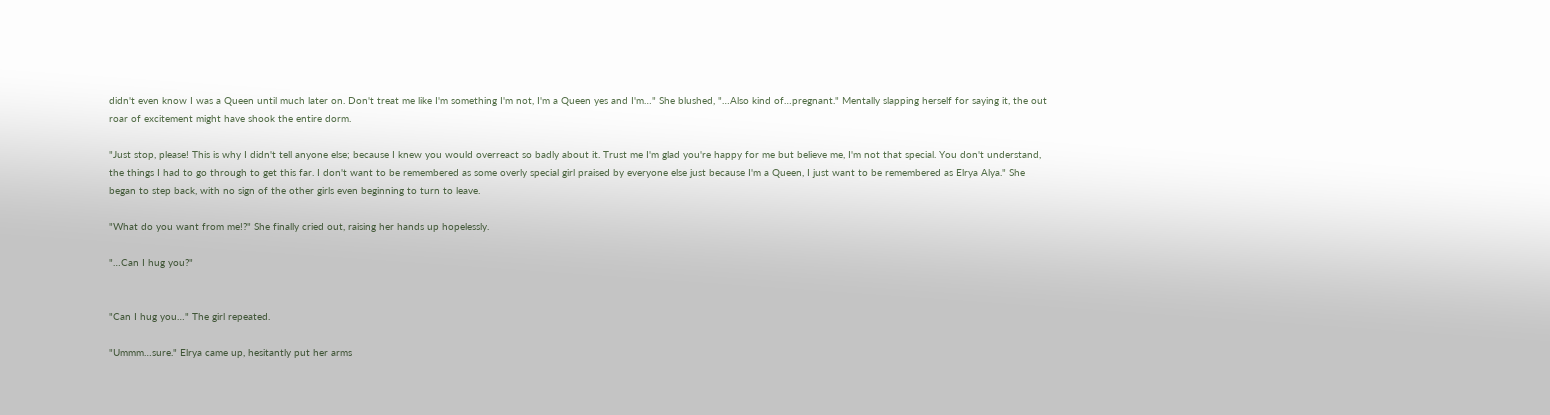didn't even know I was a Queen until much later on. Don't treat me like I'm something I'm not, I'm a Queen yes and I'm…" She blushed, "…Also kind of…pregnant." Mentally slapping herself for saying it, the out roar of excitement might have shook the entire dorm.

"Just stop, please! This is why I didn't tell anyone else; because I knew you would overreact so badly about it. Trust me I'm glad you're happy for me but believe me, I'm not that special. You don't understand, the things I had to go through to get this far. I don't want to be remembered as some overly special girl praised by everyone else just because I'm a Queen, I just want to be remembered as Elrya Alya." She began to step back, with no sign of the other girls even beginning to turn to leave.

"What do you want from me!?" She finally cried out, raising her hands up hopelessly.

"…Can I hug you?"


"Can I hug you…" The girl repeated.

"Ummm…sure." Elrya came up, hesitantly put her arms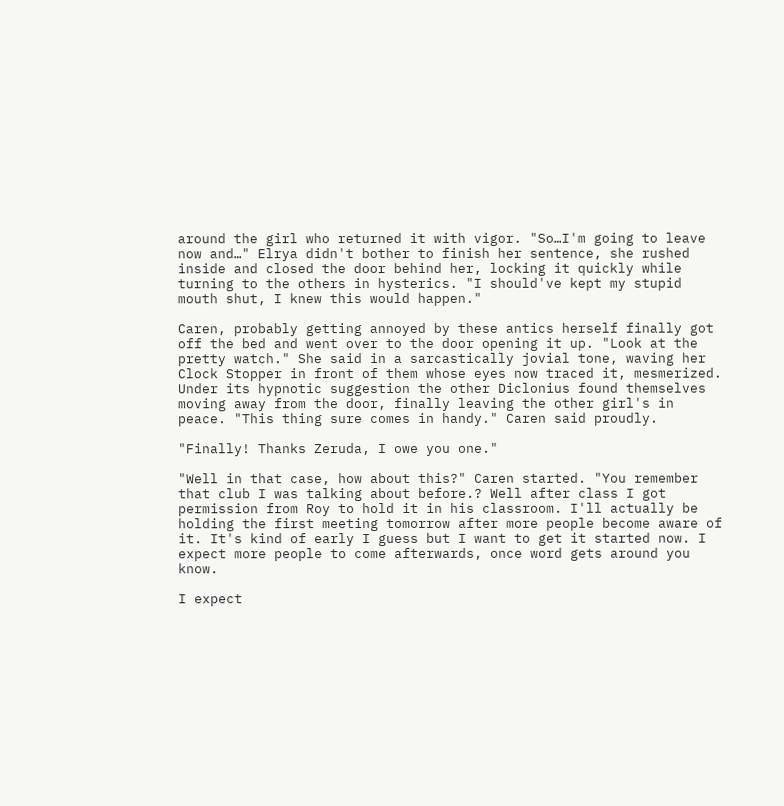around the girl who returned it with vigor. "So…I'm going to leave now and…" Elrya didn't bother to finish her sentence, she rushed inside and closed the door behind her, locking it quickly while turning to the others in hysterics. "I should've kept my stupid mouth shut, I knew this would happen."

Caren, probably getting annoyed by these antics herself finally got off the bed and went over to the door opening it up. "Look at the pretty watch." She said in a sarcastically jovial tone, waving her Clock Stopper in front of them whose eyes now traced it, mesmerized. Under its hypnotic suggestion the other Diclonius found themselves moving away from the door, finally leaving the other girl's in peace. "This thing sure comes in handy." Caren said proudly.

"Finally! Thanks Zeruda, I owe you one."

"Well in that case, how about this?" Caren started. "You remember that club I was talking about before.? Well after class I got permission from Roy to hold it in his classroom. I'll actually be holding the first meeting tomorrow after more people become aware of it. It's kind of early I guess but I want to get it started now. I expect more people to come afterwards, once word gets around you know.

I expect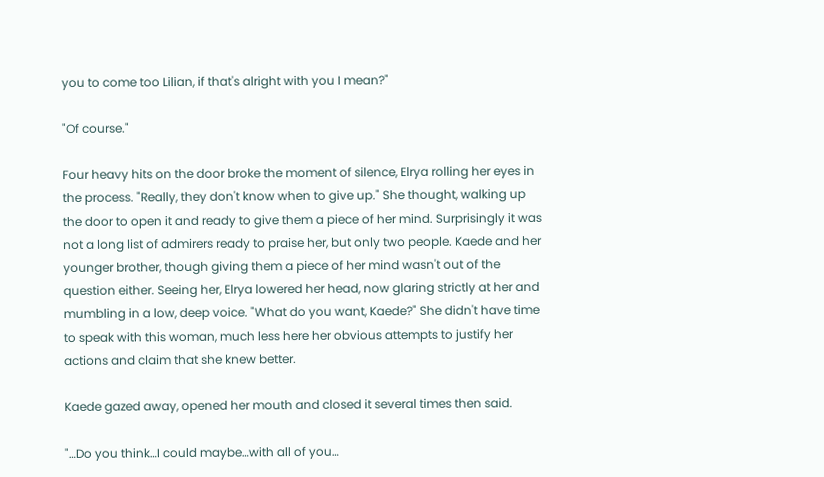you to come too Lilian, if that's alright with you I mean?"

"Of course."

Four heavy hits on the door broke the moment of silence, Elrya rolling her eyes in the process. "Really, they don't know when to give up." She thought, walking up the door to open it and ready to give them a piece of her mind. Surprisingly it was not a long list of admirers ready to praise her, but only two people. Kaede and her younger brother, though giving them a piece of her mind wasn't out of the question either. Seeing her, Elrya lowered her head, now glaring strictly at her and mumbling in a low, deep voice. "What do you want, Kaede?" She didn't have time to speak with this woman, much less here her obvious attempts to justify her actions and claim that she knew better.

Kaede gazed away, opened her mouth and closed it several times then said.

"…Do you think…I could maybe…with all of you…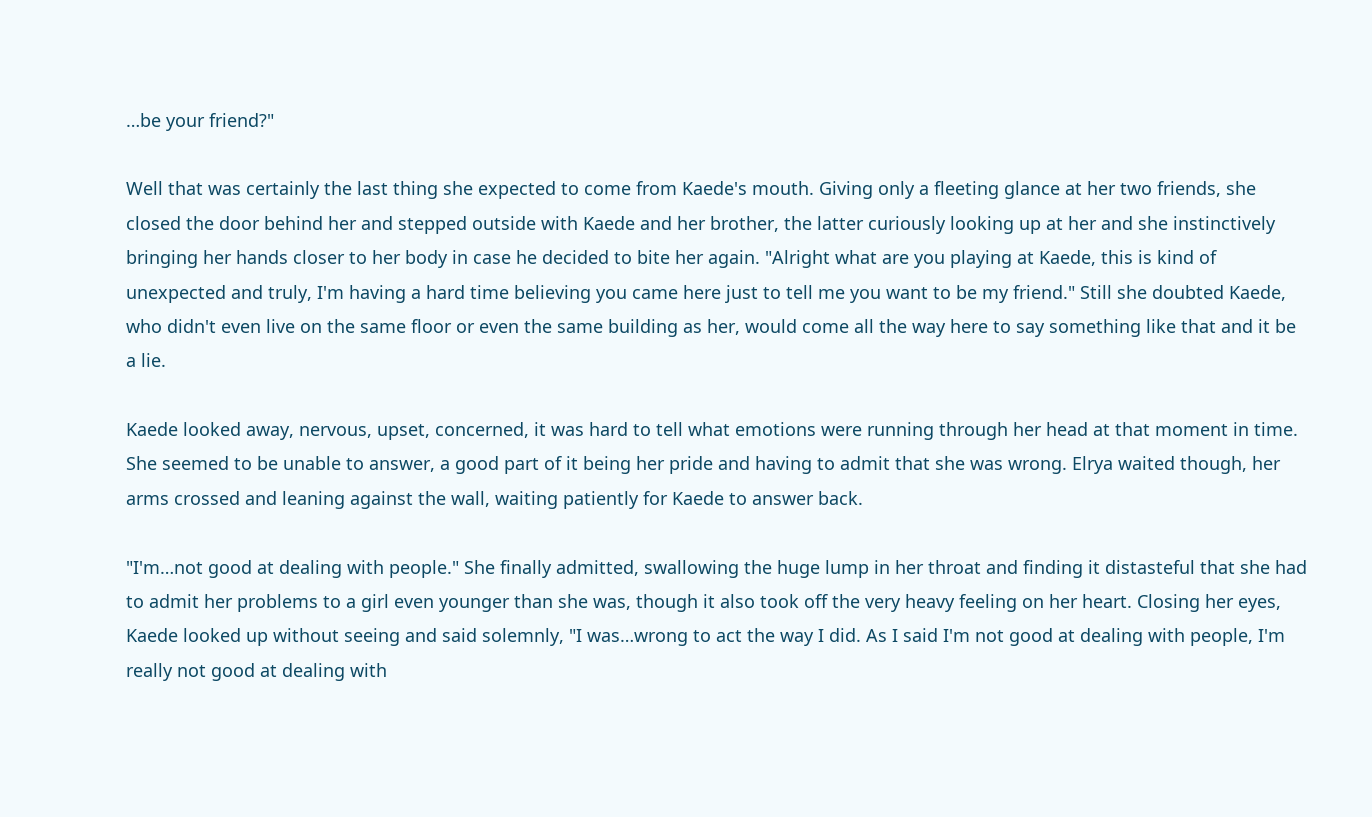…be your friend?"

Well that was certainly the last thing she expected to come from Kaede's mouth. Giving only a fleeting glance at her two friends, she closed the door behind her and stepped outside with Kaede and her brother, the latter curiously looking up at her and she instinctively bringing her hands closer to her body in case he decided to bite her again. "Alright what are you playing at Kaede, this is kind of unexpected and truly, I'm having a hard time believing you came here just to tell me you want to be my friend." Still she doubted Kaede, who didn't even live on the same floor or even the same building as her, would come all the way here to say something like that and it be a lie.

Kaede looked away, nervous, upset, concerned, it was hard to tell what emotions were running through her head at that moment in time. She seemed to be unable to answer, a good part of it being her pride and having to admit that she was wrong. Elrya waited though, her arms crossed and leaning against the wall, waiting patiently for Kaede to answer back.

"I'm…not good at dealing with people." She finally admitted, swallowing the huge lump in her throat and finding it distasteful that she had to admit her problems to a girl even younger than she was, though it also took off the very heavy feeling on her heart. Closing her eyes, Kaede looked up without seeing and said solemnly, "I was…wrong to act the way I did. As I said I'm not good at dealing with people, I'm really not good at dealing with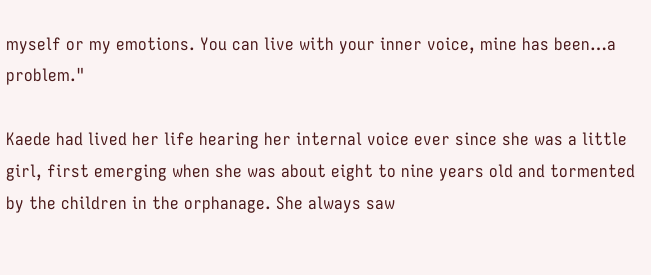myself or my emotions. You can live with your inner voice, mine has been…a problem."

Kaede had lived her life hearing her internal voice ever since she was a little girl, first emerging when she was about eight to nine years old and tormented by the children in the orphanage. She always saw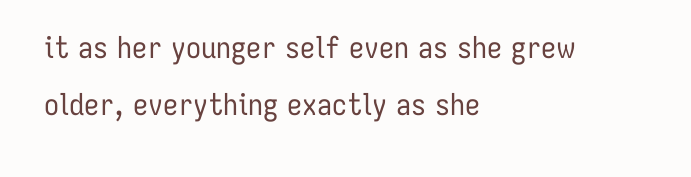it as her younger self even as she grew older, everything exactly as she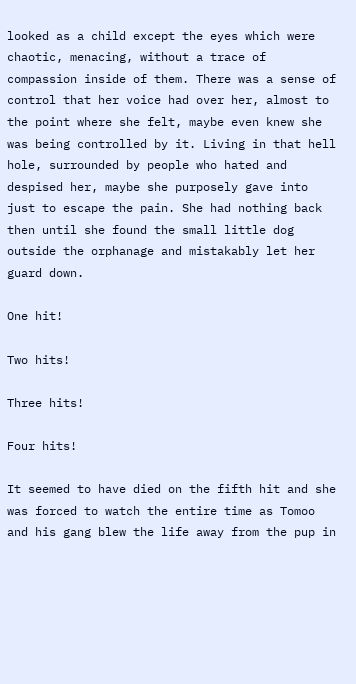looked as a child except the eyes which were chaotic, menacing, without a trace of compassion inside of them. There was a sense of control that her voice had over her, almost to the point where she felt, maybe even knew she was being controlled by it. Living in that hell hole, surrounded by people who hated and despised her, maybe she purposely gave into just to escape the pain. She had nothing back then until she found the small little dog outside the orphanage and mistakably let her guard down.

One hit!

Two hits!

Three hits!

Four hits!

It seemed to have died on the fifth hit and she was forced to watch the entire time as Tomoo and his gang blew the life away from the pup in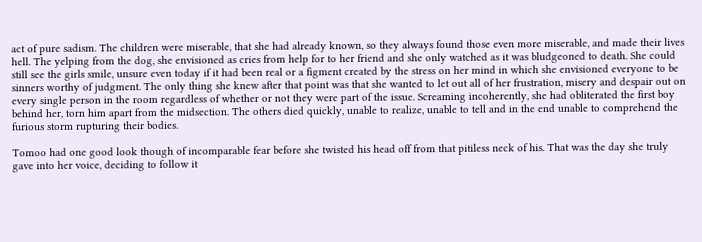act of pure sadism. The children were miserable, that she had already known, so they always found those even more miserable, and made their lives hell. The yelping from the dog, she envisioned as cries from help for to her friend and she only watched as it was bludgeoned to death. She could still see the girls smile, unsure even today if it had been real or a figment created by the stress on her mind in which she envisioned everyone to be sinners worthy of judgment. The only thing she knew after that point was that she wanted to let out all of her frustration, misery and despair out on every single person in the room regardless of whether or not they were part of the issue. Screaming incoherently, she had obliterated the first boy behind her, torn him apart from the midsection. The others died quickly, unable to realize, unable to tell and in the end unable to comprehend the furious storm rupturing their bodies.

Tomoo had one good look though of incomparable fear before she twisted his head off from that pitiless neck of his. That was the day she truly gave into her voice, deciding to follow it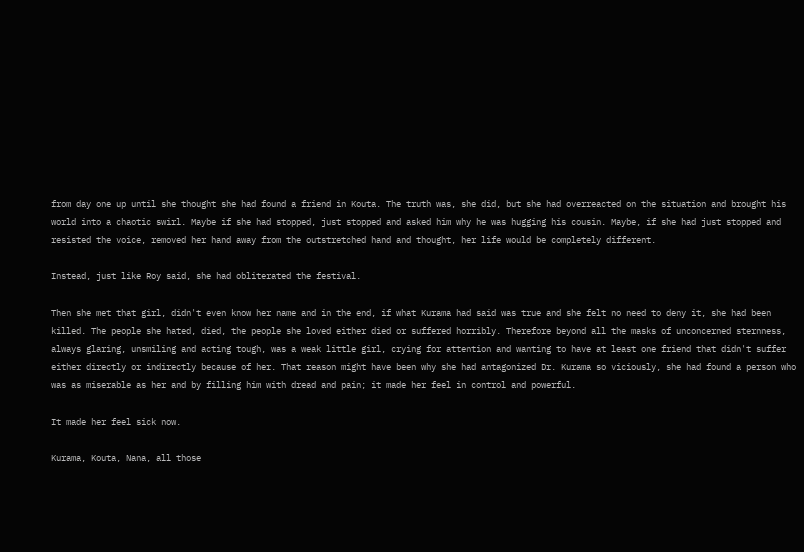from day one up until she thought she had found a friend in Kouta. The truth was, she did, but she had overreacted on the situation and brought his world into a chaotic swirl. Maybe if she had stopped, just stopped and asked him why he was hugging his cousin. Maybe, if she had just stopped and resisted the voice, removed her hand away from the outstretched hand and thought, her life would be completely different.

Instead, just like Roy said, she had obliterated the festival.

Then she met that girl, didn't even know her name and in the end, if what Kurama had said was true and she felt no need to deny it, she had been killed. The people she hated, died, the people she loved either died or suffered horribly. Therefore beyond all the masks of unconcerned sternness, always glaring, unsmiling and acting tough, was a weak little girl, crying for attention and wanting to have at least one friend that didn't suffer either directly or indirectly because of her. That reason might have been why she had antagonized Dr. Kurama so viciously, she had found a person who was as miserable as her and by filling him with dread and pain; it made her feel in control and powerful.

It made her feel sick now.

Kurama, Kouta, Nana, all those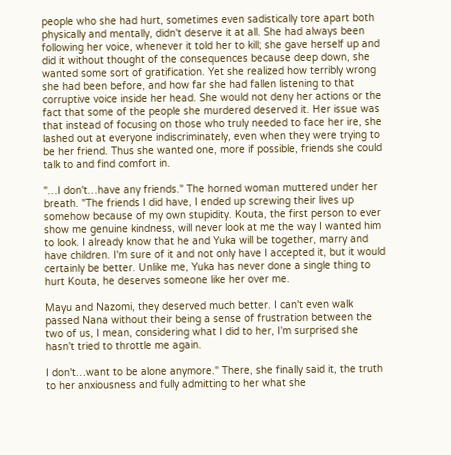people who she had hurt, sometimes even sadistically tore apart both physically and mentally, didn't deserve it at all. She had always been following her voice, whenever it told her to kill; she gave herself up and did it without thought of the consequences because deep down, she wanted some sort of gratification. Yet she realized how terribly wrong she had been before, and how far she had fallen listening to that corruptive voice inside her head. She would not deny her actions or the fact that some of the people she murdered deserved it. Her issue was that instead of focusing on those who truly needed to face her ire, she lashed out at everyone indiscriminately, even when they were trying to be her friend. Thus she wanted one, more if possible, friends she could talk to and find comfort in.

"…I don't…have any friends." The horned woman muttered under her breath. "The friends I did have, I ended up screwing their lives up somehow because of my own stupidity. Kouta, the first person to ever show me genuine kindness, will never look at me the way I wanted him to look. I already know that he and Yuka will be together, marry and have children. I'm sure of it and not only have I accepted it, but it would certainly be better. Unlike me, Yuka has never done a single thing to hurt Kouta, he deserves someone like her over me.

Mayu and Nazomi, they deserved much better. I can't even walk passed Nana without their being a sense of frustration between the two of us, I mean, considering what I did to her, I'm surprised she hasn't tried to throttle me again.

I don't…want to be alone anymore." There, she finally said it, the truth to her anxiousness and fully admitting to her what she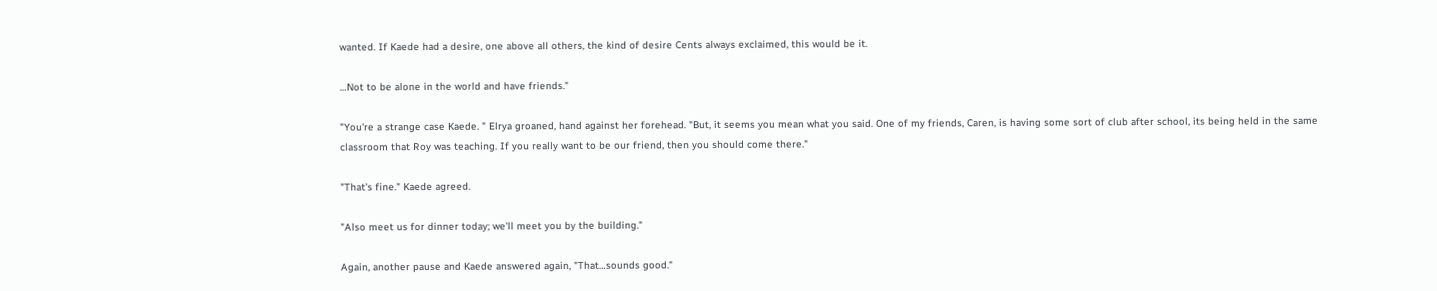wanted. If Kaede had a desire, one above all others, the kind of desire Cents always exclaimed, this would be it.

…Not to be alone in the world and have friends."

"You're a strange case Kaede. " Elrya groaned, hand against her forehead. "But, it seems you mean what you said. One of my friends, Caren, is having some sort of club after school, its being held in the same classroom that Roy was teaching. If you really want to be our friend, then you should come there."

"That's fine." Kaede agreed.

"Also meet us for dinner today; we'll meet you by the building."

Again, another pause and Kaede answered again, "That…sounds good."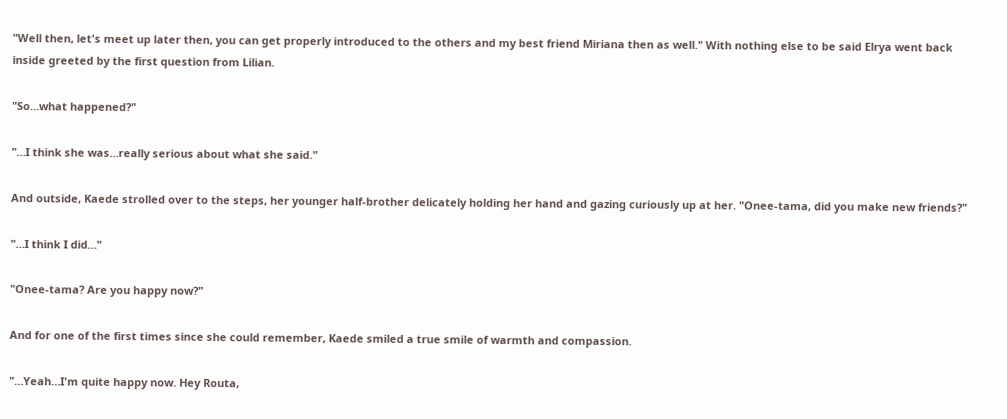"Well then, let's meet up later then, you can get properly introduced to the others and my best friend Miriana then as well." With nothing else to be said Elrya went back inside greeted by the first question from Lilian.

"So…what happened?"

"…I think she was…really serious about what she said."

And outside, Kaede strolled over to the steps, her younger half-brother delicately holding her hand and gazing curiously up at her. "Onee-tama, did you make new friends?"

"…I think I did…"

"Onee-tama? Are you happy now?"

And for one of the first times since she could remember, Kaede smiled a true smile of warmth and compassion.

"…Yeah…I'm quite happy now. Hey Routa,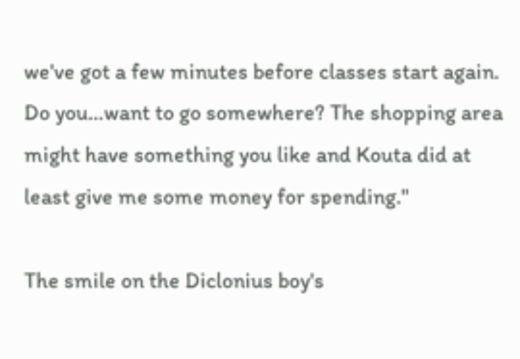we've got a few minutes before classes start again. Do you…want to go somewhere? The shopping area might have something you like and Kouta did at least give me some money for spending."

The smile on the Diclonius boy's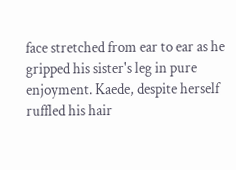face stretched from ear to ear as he gripped his sister's leg in pure enjoyment. Kaede, despite herself ruffled his hair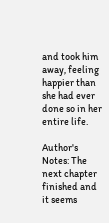and took him away, feeling happier than she had ever done so in her entire life.

Author's Notes: The next chapter finished and it seems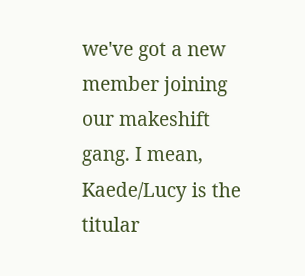we've got a new member joining our makeshift gang. I mean, Kaede/Lucy is the titular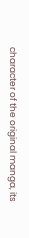character of the original manga, its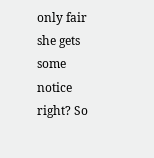only fair she gets some notice right? So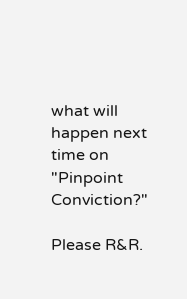what will happen next time on "Pinpoint Conviction?"

Please R&R.